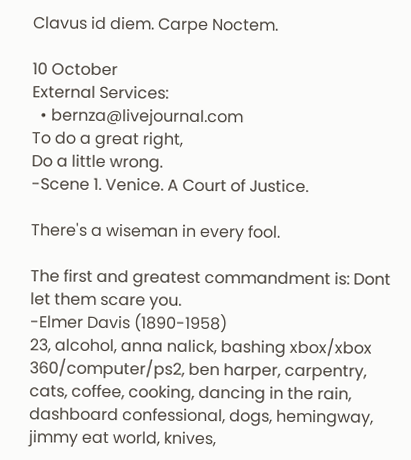Clavus id diem. Carpe Noctem.

10 October
External Services:
  • bernza@livejournal.com
To do a great right,
Do a little wrong.
-Scene 1. Venice. A Court of Justice.

There's a wiseman in every fool.

The first and greatest commandment is: Dont let them scare you.
-Elmer Davis (1890-1958)
23, alcohol, anna nalick, bashing xbox/xbox 360/computer/ps2, ben harper, carpentry, cats, coffee, cooking, dancing in the rain, dashboard confessional, dogs, hemingway, jimmy eat world, knives,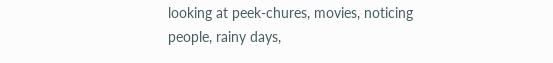looking at peek-chures, movies, noticing people, rainy days,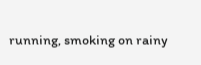running, smoking on rainy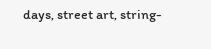days, street art, string-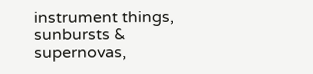instrument things, sunbursts & supernovas,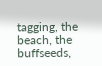tagging, the beach, the buffseeds,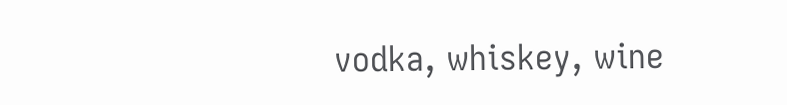vodka, whiskey, wine